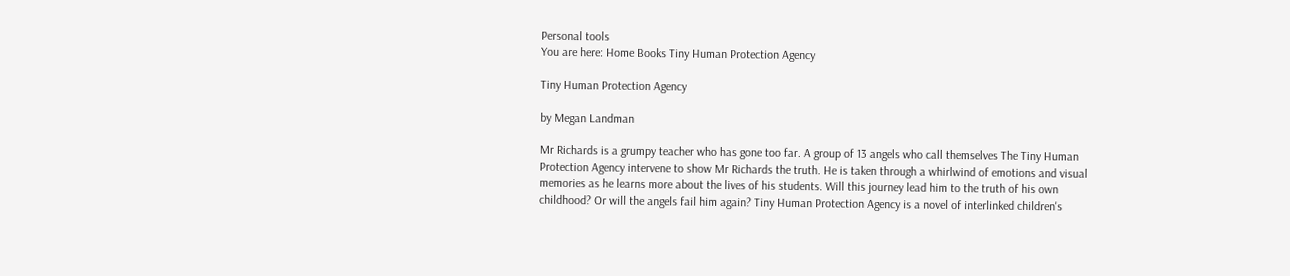Personal tools
You are here: Home Books Tiny Human Protection Agency

Tiny Human Protection Agency

by Megan Landman

Mr Richards is a grumpy teacher who has gone too far. A group of 13 angels who call themselves The Tiny Human Protection Agency intervene to show Mr Richards the truth. He is taken through a whirlwind of emotions and visual memories as he learns more about the lives of his students. Will this journey lead him to the truth of his own childhood? Or will the angels fail him again? Tiny Human Protection Agency is a novel of interlinked children's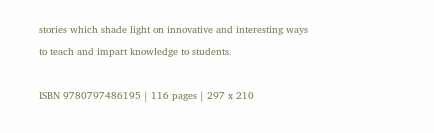stories which shade light on innovative and interesting ways to teach and impart knowledge to students.

ISBN 9780797486195 | 116 pages | 297 x 210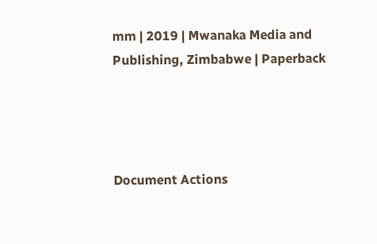mm | 2019 | Mwanaka Media and Publishing, Zimbabwe | Paperback




Document Actions